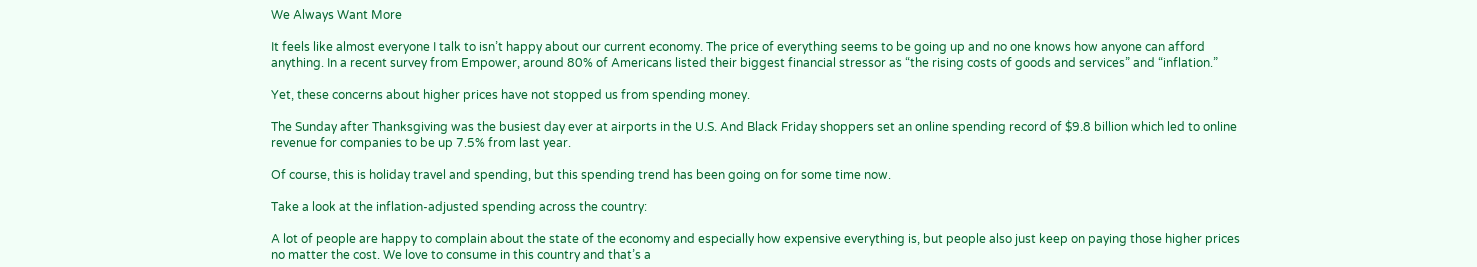We Always Want More

It feels like almost everyone I talk to isn’t happy about our current economy. The price of everything seems to be going up and no one knows how anyone can afford anything. In a recent survey from Empower, around 80% of Americans listed their biggest financial stressor as “the rising costs of goods and services” and “inflation.”

Yet, these concerns about higher prices have not stopped us from spending money.

The Sunday after Thanksgiving was the busiest day ever at airports in the U.S. And Black Friday shoppers set an online spending record of $9.8 billion which led to online revenue for companies to be up 7.5% from last year.

Of course, this is holiday travel and spending, but this spending trend has been going on for some time now.

Take a look at the inflation-adjusted spending across the country:

A lot of people are happy to complain about the state of the economy and especially how expensive everything is, but people also just keep on paying those higher prices no matter the cost. We love to consume in this country and that’s a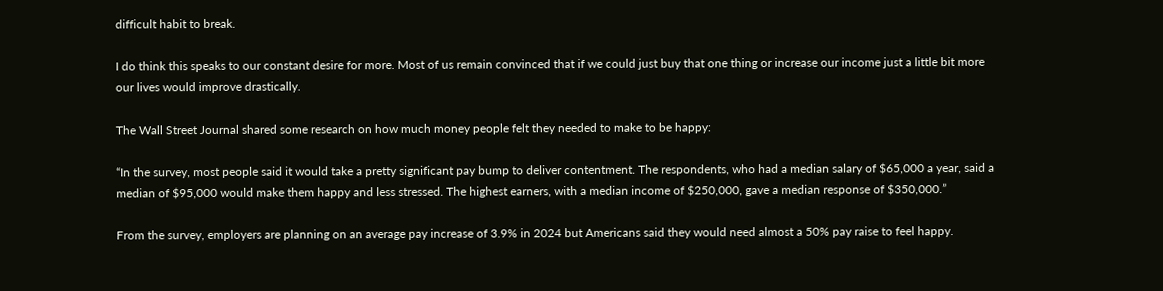difficult habit to break.

I do think this speaks to our constant desire for more. Most of us remain convinced that if we could just buy that one thing or increase our income just a little bit more our lives would improve drastically.

The Wall Street Journal shared some research on how much money people felt they needed to make to be happy:

“In the survey, most people said it would take a pretty significant pay bump to deliver contentment. The respondents, who had a median salary of $65,000 a year, said a median of $95,000 would make them happy and less stressed. The highest earners, with a median income of $250,000, gave a median response of $350,000.”

From the survey, employers are planning on an average pay increase of 3.9% in 2024 but Americans said they would need almost a 50% pay raise to feel happy.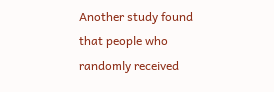Another study found that people who randomly received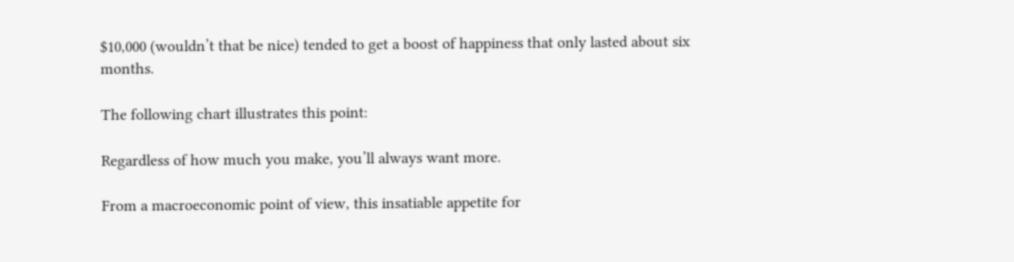$10,000 (wouldn’t that be nice) tended to get a boost of happiness that only lasted about six months.

The following chart illustrates this point:

Regardless of how much you make, you’ll always want more.

From a macroeconomic point of view, this insatiable appetite for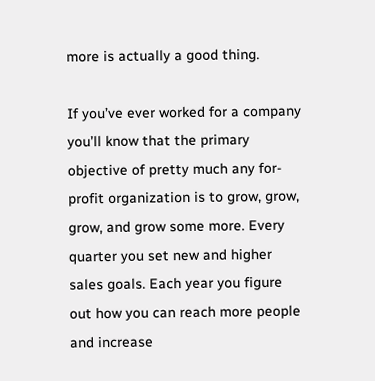more is actually a good thing.

If you’ve ever worked for a company you’ll know that the primary objective of pretty much any for-profit organization is to grow, grow, grow, and grow some more. Every quarter you set new and higher sales goals. Each year you figure out how you can reach more people and increase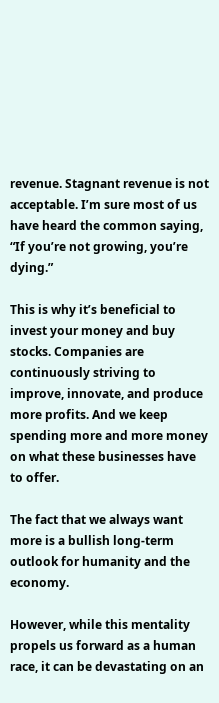revenue. Stagnant revenue is not acceptable. I’m sure most of us have heard the common saying, “If you’re not growing, you’re dying.”

This is why it’s beneficial to invest your money and buy stocks. Companies are continuously striving to improve, innovate, and produce more profits. And we keep spending more and more money on what these businesses have to offer.

The fact that we always want more is a bullish long-term outlook for humanity and the economy.

However, while this mentality propels us forward as a human race, it can be devastating on an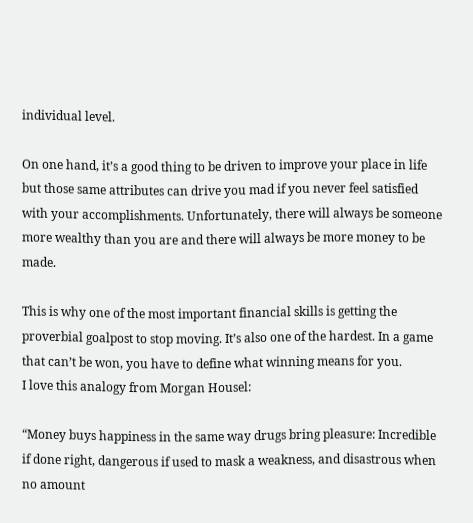individual level.

On one hand, it’s a good thing to be driven to improve your place in life but those same attributes can drive you mad if you never feel satisfied with your accomplishments. Unfortunately, there will always be someone more wealthy than you are and there will always be more money to be made.

This is why one of the most important financial skills is getting the proverbial goalpost to stop moving. It’s also one of the hardest. In a game that can’t be won, you have to define what winning means for you.
I love this analogy from Morgan Housel:

“Money buys happiness in the same way drugs bring pleasure: Incredible if done right, dangerous if used to mask a weakness, and disastrous when no amount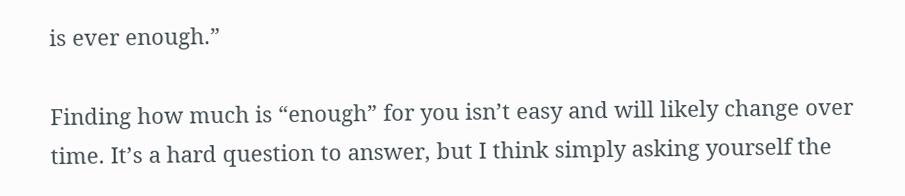is ever enough.”

Finding how much is “enough” for you isn’t easy and will likely change over time. It’s a hard question to answer, but I think simply asking yourself the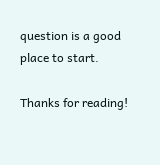question is a good place to start.

Thanks for reading!